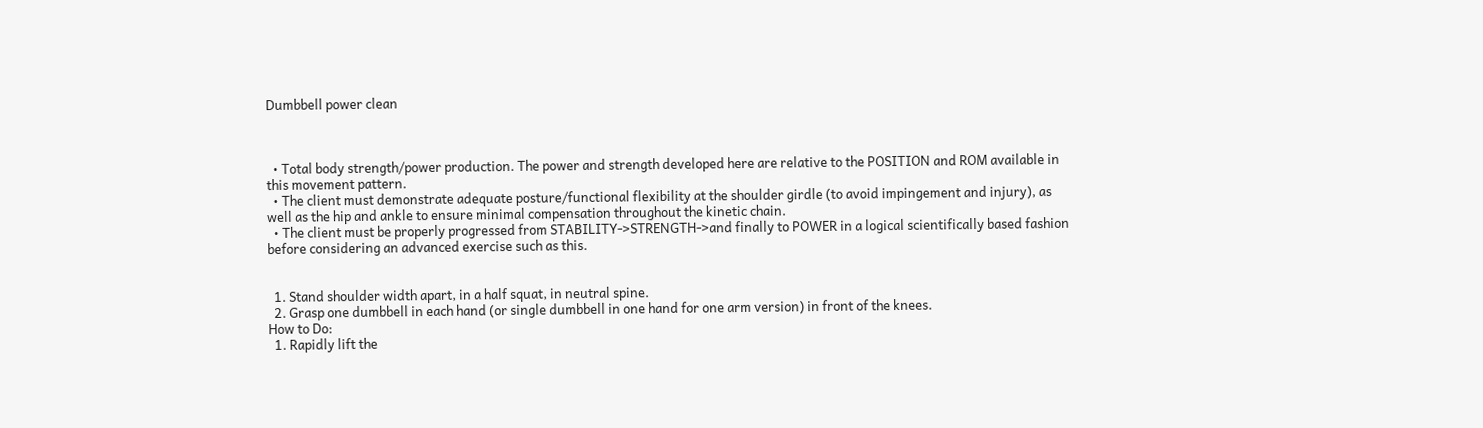Dumbbell power clean



  • Total body strength/power production. The power and strength developed here are relative to the POSITION and ROM available in this movement pattern.
  • The client must demonstrate adequate posture/functional flexibility at the shoulder girdle (to avoid impingement and injury), as well as the hip and ankle to ensure minimal compensation throughout the kinetic chain.
  • The client must be properly progressed from STABILITY->STRENGTH->and finally to POWER in a logical scientifically based fashion before considering an advanced exercise such as this.


  1. Stand shoulder width apart, in a half squat, in neutral spine.
  2. Grasp one dumbbell in each hand (or single dumbbell in one hand for one arm version) in front of the knees.
How to Do:
  1. Rapidly lift the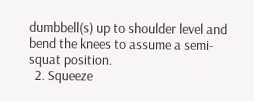dumbbell(s) up to shoulder level and bend the knees to assume a semi-squat position.
  2. Squeeze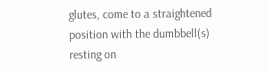glutes, come to a straightened position with the dumbbell(s) resting on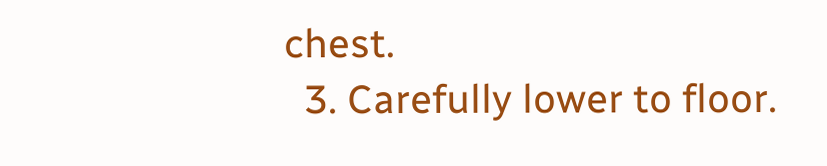chest.
  3. Carefully lower to floor.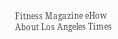Fitness Magazine eHow About Los Angeles Times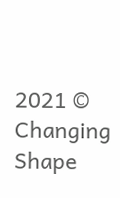2021 © Changing Shape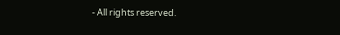- All rights reserved.